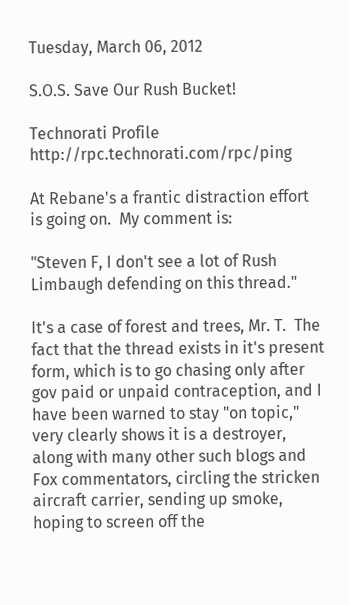Tuesday, March 06, 2012

S.O.S. Save Our Rush Bucket!

Technorati Profile http://rpc.technorati.com/rpc/ping

At Rebane's a frantic distraction effort is going on.  My comment is:

"Steven F, I don't see a lot of Rush Limbaugh defending on this thread."

It's a case of forest and trees, Mr. T.  The fact that the thread exists in it's present form, which is to go chasing only after gov paid or unpaid contraception, and I have been warned to stay "on topic," very clearly shows it is a destroyer, along with many other such blogs and Fox commentators, circling the stricken aircraft carrier, sending up smoke, hoping to screen off the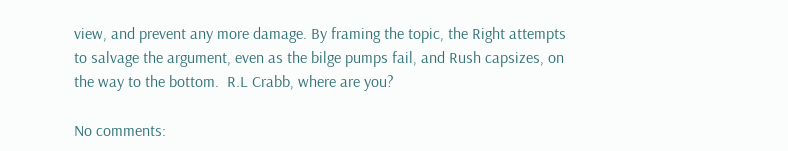view, and prevent any more damage. By framing the topic, the Right attempts to salvage the argument, even as the bilge pumps fail, and Rush capsizes, on the way to the bottom.  R.L Crabb, where are you?

No comments: